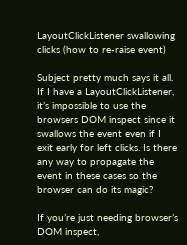LayoutClickListener swallowing clicks (how to re-raise event)

Subject pretty much says it all. If I have a LayoutClickListener, it’s impossible to use the browsers DOM inspect since it swallows the event even if I exit early for left clicks. Is there any way to propagate the event in these cases so the browser can do its magic?

If you’re just needing browser’s DOM inspect,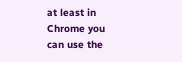at least in Chrome you can use the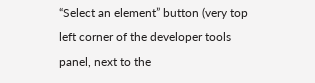“Select an element” button (very top left corner of the developer tools panel, next to the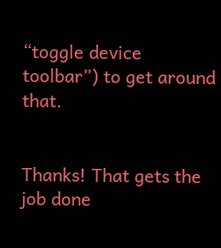“toggle device toolbar”) to get around that.


Thanks! That gets the job done